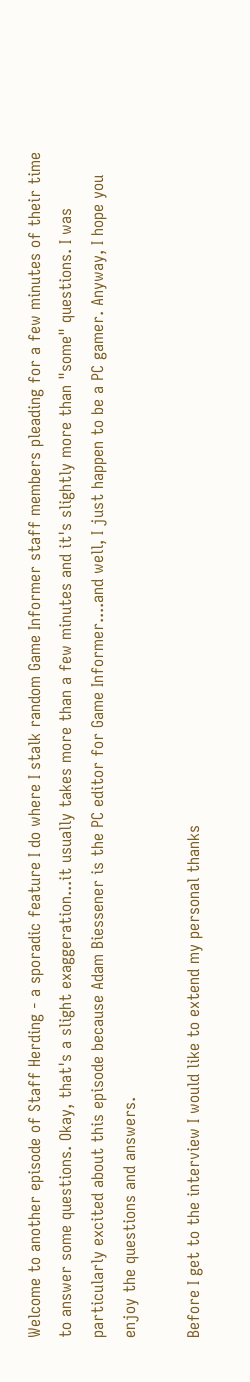Welcome to another episode of Staff Herding - a sporadic feature I do where I stalk random Game Informer staff members pleading for a few minutes of their time to answer some questions. Okay, that's a slight exaggeration...it usually takes more than a few minutes and it's slightly more than "some" questions. I was particularly excited about this episode because Adam Biessener is the PC editor for Game Informer....and well, I just happen to be a PC gamer. Anyway, I hope you enjoy the questions and answers.

Before I get to the interview I would like to extend my personal thanks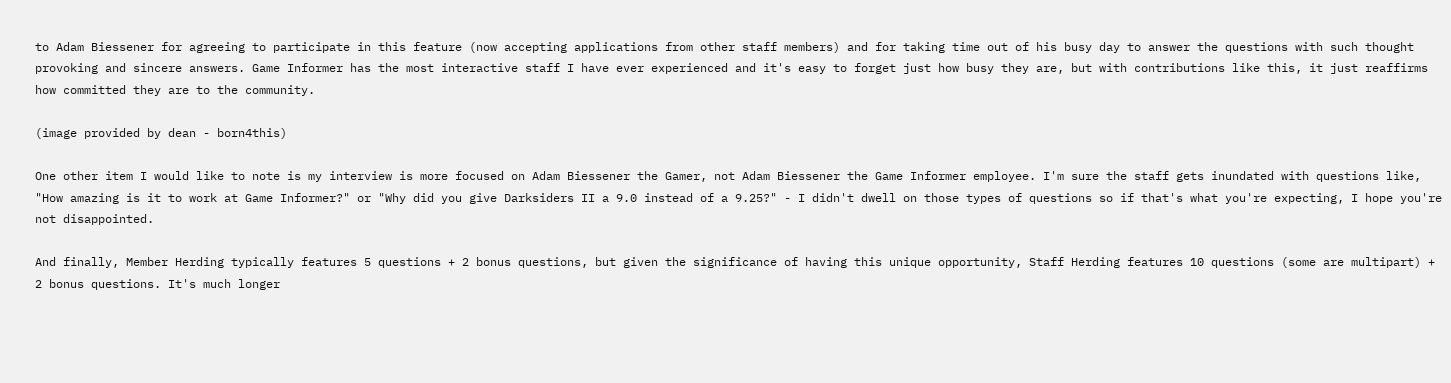to Adam Biessener for agreeing to participate in this feature (now accepting applications from other staff members) and for taking time out of his busy day to answer the questions with such thought provoking and sincere answers. Game Informer has the most interactive staff I have ever experienced and it's easy to forget just how busy they are, but with contributions like this, it just reaffirms how committed they are to the community.

(image provided by dean - born4this)

One other item I would like to note is my interview is more focused on Adam Biessener the Gamer, not Adam Biessener the Game Informer employee. I'm sure the staff gets inundated with questions like, "How amazing is it to work at Game Informer?" or "Why did you give Darksiders II a 9.0 instead of a 9.25?" - I didn't dwell on those types of questions so if that's what you're expecting, I hope you're not disappointed.

And finally, Member Herding typically features 5 questions + 2 bonus questions, but given the significance of having this unique opportunity, Staff Herding features 10 questions (some are multipart) + 2 bonus questions. It's much longer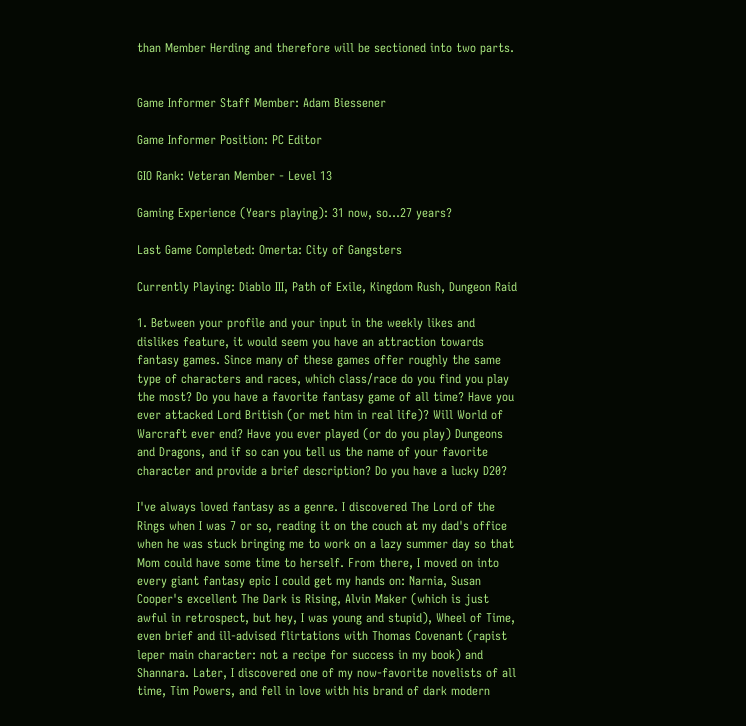than Member Herding and therefore will be sectioned into two parts.


Game Informer Staff Member: Adam Biessener

Game Informer Position: PC Editor

GIO Rank: Veteran Member - Level 13

Gaming Experience (Years playing): 31 now, so...27 years?

Last Game Completed: Omerta: City of Gangsters

Currently Playing: Diablo III, Path of Exile, Kingdom Rush, Dungeon Raid

1. Between your profile and your input in the weekly likes and dislikes feature, it would seem you have an attraction towards fantasy games. Since many of these games offer roughly the same type of characters and races, which class/race do you find you play the most? Do you have a favorite fantasy game of all time? Have you ever attacked Lord British (or met him in real life)? Will World of Warcraft ever end? Have you ever played (or do you play) Dungeons and Dragons, and if so can you tell us the name of your favorite character and provide a brief description? Do you have a lucky D20?

I've always loved fantasy as a genre. I discovered The Lord of the Rings when I was 7 or so, reading it on the couch at my dad's office when he was stuck bringing me to work on a lazy summer day so that Mom could have some time to herself. From there, I moved on into every giant fantasy epic I could get my hands on: Narnia, Susan Cooper's excellent The Dark is Rising, Alvin Maker (which is just awful in retrospect, but hey, I was young and stupid), Wheel of Time, even brief and ill-advised flirtations with Thomas Covenant (rapist leper main character: not a recipe for success in my book) and Shannara. Later, I discovered one of my now-favorite novelists of all time, Tim Powers, and fell in love with his brand of dark modern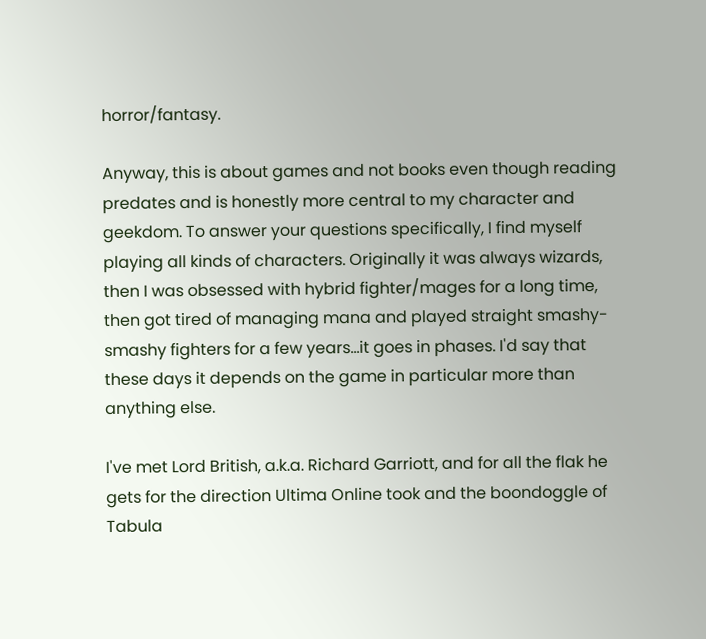horror/fantasy.

Anyway, this is about games and not books even though reading predates and is honestly more central to my character and geekdom. To answer your questions specifically, I find myself playing all kinds of characters. Originally it was always wizards, then I was obsessed with hybrid fighter/mages for a long time, then got tired of managing mana and played straight smashy-smashy fighters for a few years...it goes in phases. I'd say that these days it depends on the game in particular more than anything else.

I've met Lord British, a.k.a. Richard Garriott, and for all the flak he gets for the direction Ultima Online took and the boondoggle of Tabula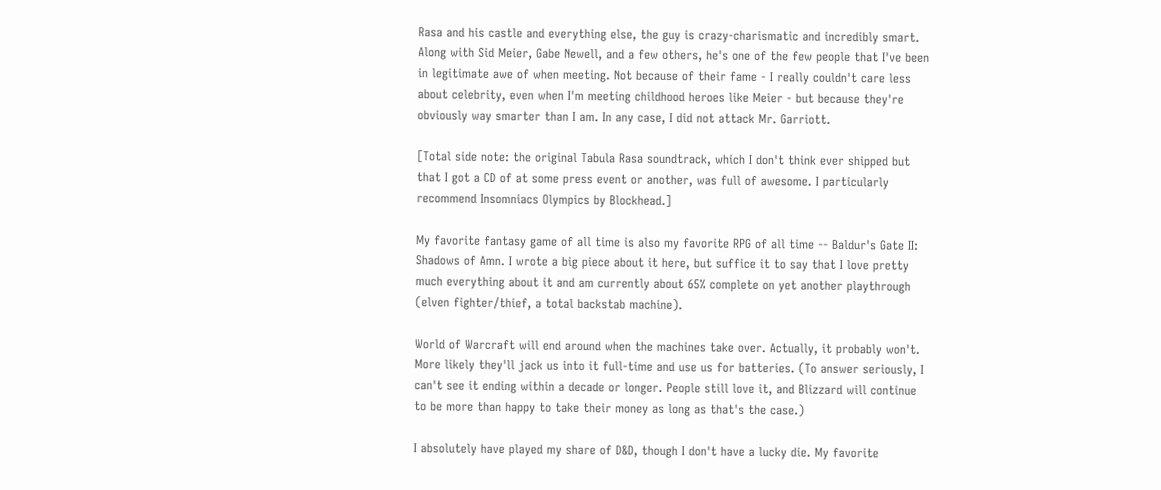Rasa and his castle and everything else, the guy is crazy-charismatic and incredibly smart. Along with Sid Meier, Gabe Newell, and a few others, he's one of the few people that I've been in legitimate awe of when meeting. Not because of their fame - I really couldn't care less about celebrity, even when I'm meeting childhood heroes like Meier - but because they're obviously way smarter than I am. In any case, I did not attack Mr. Garriott.

[Total side note: the original Tabula Rasa soundtrack, which I don't think ever shipped but that I got a CD of at some press event or another, was full of awesome. I particularly recommend Insomniacs Olympics by Blockhead.]

My favorite fantasy game of all time is also my favorite RPG of all time -- Baldur's Gate II: Shadows of Amn. I wrote a big piece about it here, but suffice it to say that I love pretty much everything about it and am currently about 65% complete on yet another playthrough (elven fighter/thief, a total backstab machine).

World of Warcraft will end around when the machines take over. Actually, it probably won't. More likely they'll jack us into it full-time and use us for batteries. (To answer seriously, I can't see it ending within a decade or longer. People still love it, and Blizzard will continue to be more than happy to take their money as long as that's the case.)

I absolutely have played my share of D&D, though I don't have a lucky die. My favorite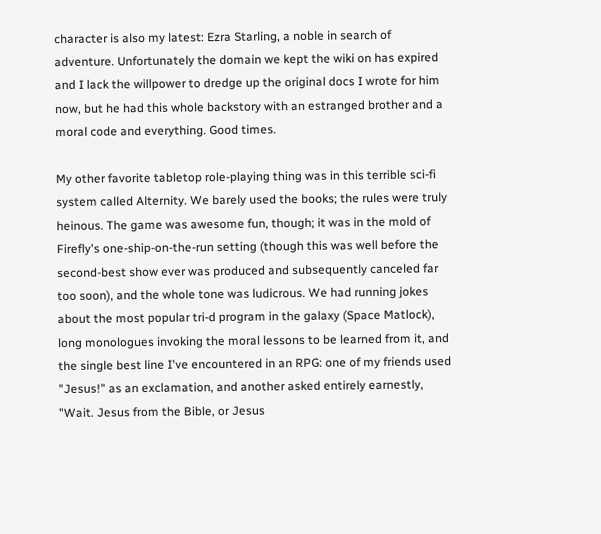character is also my latest: Ezra Starling, a noble in search of adventure. Unfortunately the domain we kept the wiki on has expired and I lack the willpower to dredge up the original docs I wrote for him now, but he had this whole backstory with an estranged brother and a moral code and everything. Good times.

My other favorite tabletop role-playing thing was in this terrible sci-fi system called Alternity. We barely used the books; the rules were truly heinous. The game was awesome fun, though; it was in the mold of Firefly's one-ship-on-the-run setting (though this was well before the second-best show ever was produced and subsequently canceled far too soon), and the whole tone was ludicrous. We had running jokes about the most popular tri-d program in the galaxy (Space Matlock), long monologues invoking the moral lessons to be learned from it, and the single best line I've encountered in an RPG: one of my friends used "Jesus!" as an exclamation, and another asked entirely earnestly, "Wait. Jesus from the Bible, or Jesus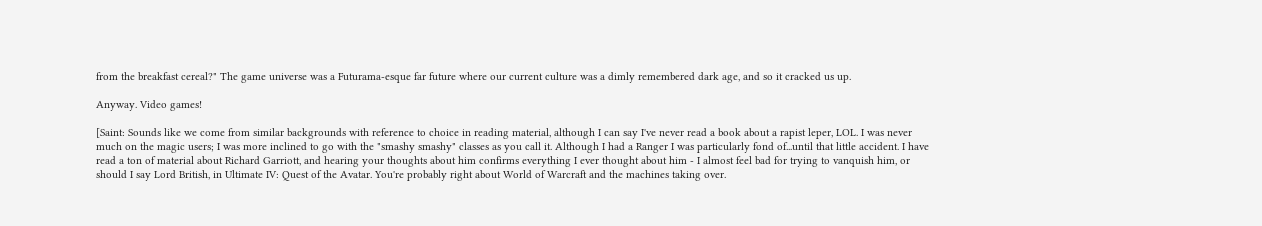from the breakfast cereal?" The game universe was a Futurama-esque far future where our current culture was a dimly remembered dark age, and so it cracked us up.

Anyway. Video games!

[Saint: Sounds like we come from similar backgrounds with reference to choice in reading material, although I can say I've never read a book about a rapist leper, LOL. I was never much on the magic users; I was more inclined to go with the "smashy smashy" classes as you call it. Although I had a Ranger I was particularly fond of...until that little accident. I have read a ton of material about Richard Garriott, and hearing your thoughts about him confirms everything I ever thought about him - I almost feel bad for trying to vanquish him, or should I say Lord British, in Ultimate IV: Quest of the Avatar. You're probably right about World of Warcraft and the machines taking over.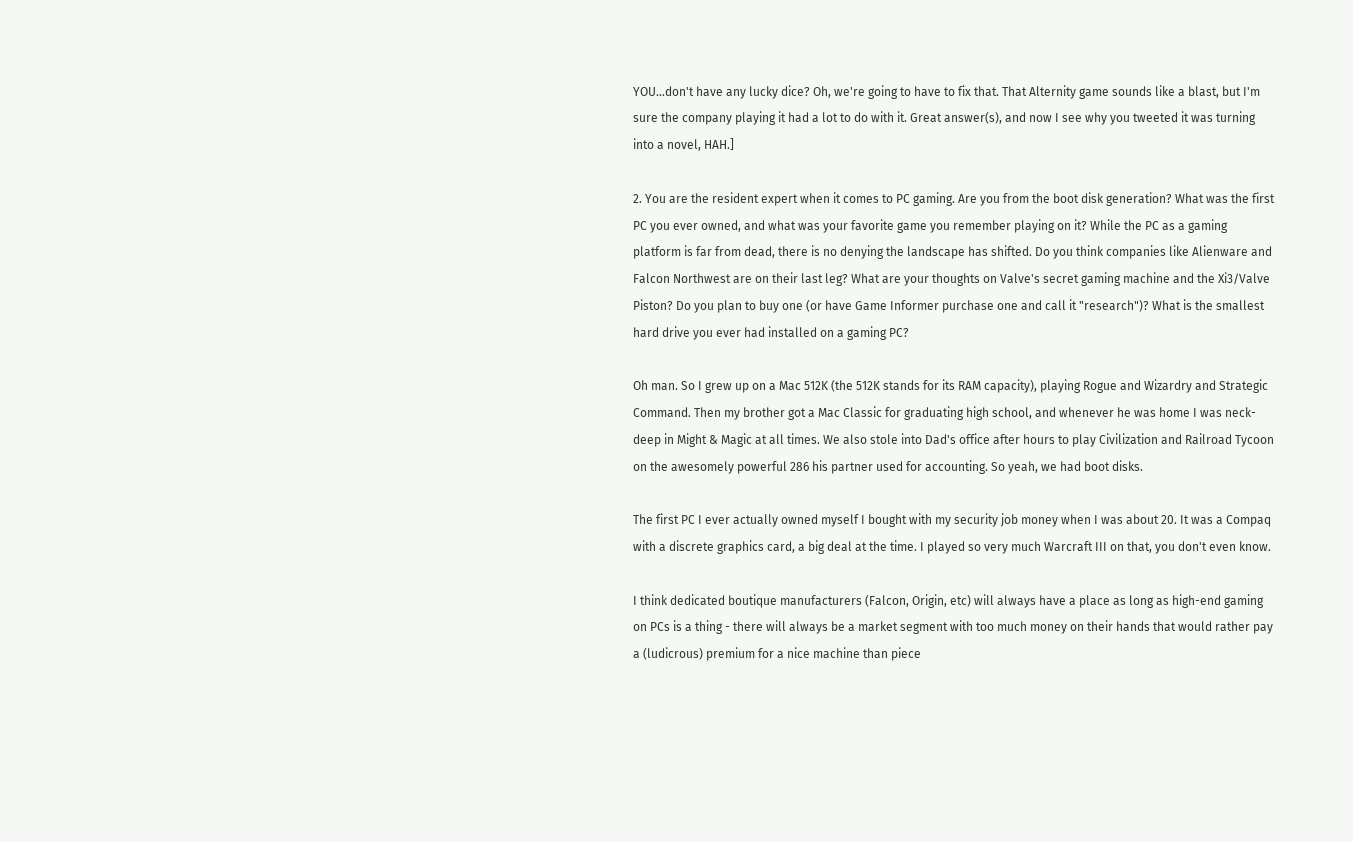YOU...don't have any lucky dice? Oh, we're going to have to fix that. That Alternity game sounds like a blast, but I'm sure the company playing it had a lot to do with it. Great answer(s), and now I see why you tweeted it was turning into a novel, HAH.]

2. You are the resident expert when it comes to PC gaming. Are you from the boot disk generation? What was the first PC you ever owned, and what was your favorite game you remember playing on it? While the PC as a gaming platform is far from dead, there is no denying the landscape has shifted. Do you think companies like Alienware and Falcon Northwest are on their last leg? What are your thoughts on Valve's secret gaming machine and the Xi3/Valve Piston? Do you plan to buy one (or have Game Informer purchase one and call it "research")? What is the smallest hard drive you ever had installed on a gaming PC?

Oh man. So I grew up on a Mac 512K (the 512K stands for its RAM capacity), playing Rogue and Wizardry and Strategic Command. Then my brother got a Mac Classic for graduating high school, and whenever he was home I was neck-deep in Might & Magic at all times. We also stole into Dad's office after hours to play Civilization and Railroad Tycoon on the awesomely powerful 286 his partner used for accounting. So yeah, we had boot disks.

The first PC I ever actually owned myself I bought with my security job money when I was about 20. It was a Compaq with a discrete graphics card, a big deal at the time. I played so very much Warcraft III on that, you don't even know.

I think dedicated boutique manufacturers (Falcon, Origin, etc) will always have a place as long as high-end gaming on PCs is a thing - there will always be a market segment with too much money on their hands that would rather pay a (ludicrous) premium for a nice machine than piece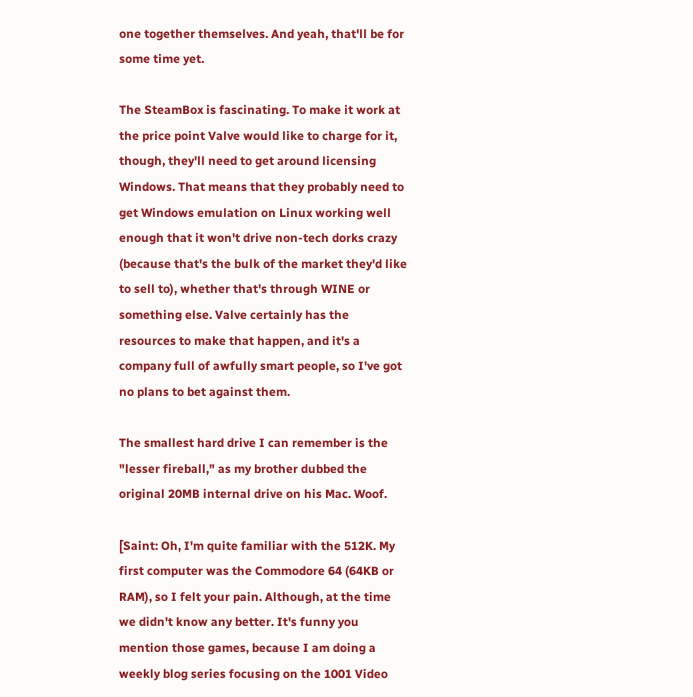one together themselves. And yeah, that'll be for some time yet.

The SteamBox is fascinating. To make it work at the price point Valve would like to charge for it, though, they'll need to get around licensing Windows. That means that they probably need to get Windows emulation on Linux working well enough that it won't drive non-tech dorks crazy (because that's the bulk of the market they'd like to sell to), whether that's through WINE or something else. Valve certainly has the resources to make that happen, and it's a company full of awfully smart people, so I've got no plans to bet against them.

The smallest hard drive I can remember is the "lesser fireball," as my brother dubbed the original 20MB internal drive on his Mac. Woof.

[Saint: Oh, I'm quite familiar with the 512K. My first computer was the Commodore 64 (64KB or RAM), so I felt your pain. Although, at the time we didn't know any better. It's funny you mention those games, because I am doing a weekly blog series focusing on the 1001 Video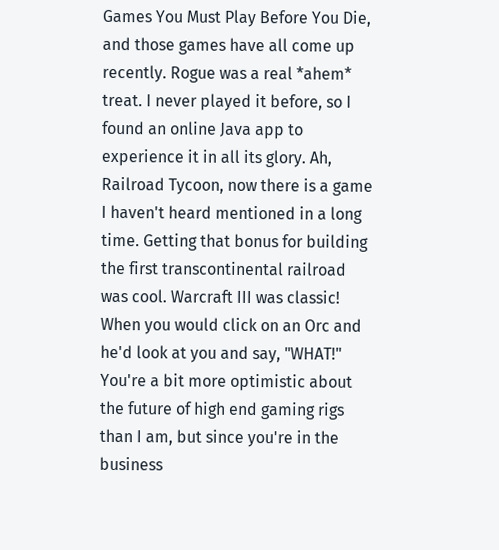Games You Must Play Before You Die, and those games have all come up recently. Rogue was a real *ahem* treat. I never played it before, so I found an online Java app to experience it in all its glory. Ah, Railroad Tycoon, now there is a game I haven't heard mentioned in a long time. Getting that bonus for building the first transcontinental railroad was cool. Warcraft III was classic! When you would click on an Orc and he'd look at you and say, "WHAT!" You're a bit more optimistic about the future of high end gaming rigs than I am, but since you're in the business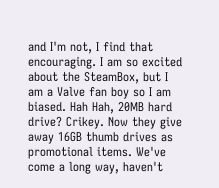and I'm not, I find that encouraging. I am so excited about the SteamBox, but I am a Valve fan boy so I am biased. Hah Hah, 20MB hard drive? Crikey. Now they give away 16GB thumb drives as promotional items. We've come a long way, haven't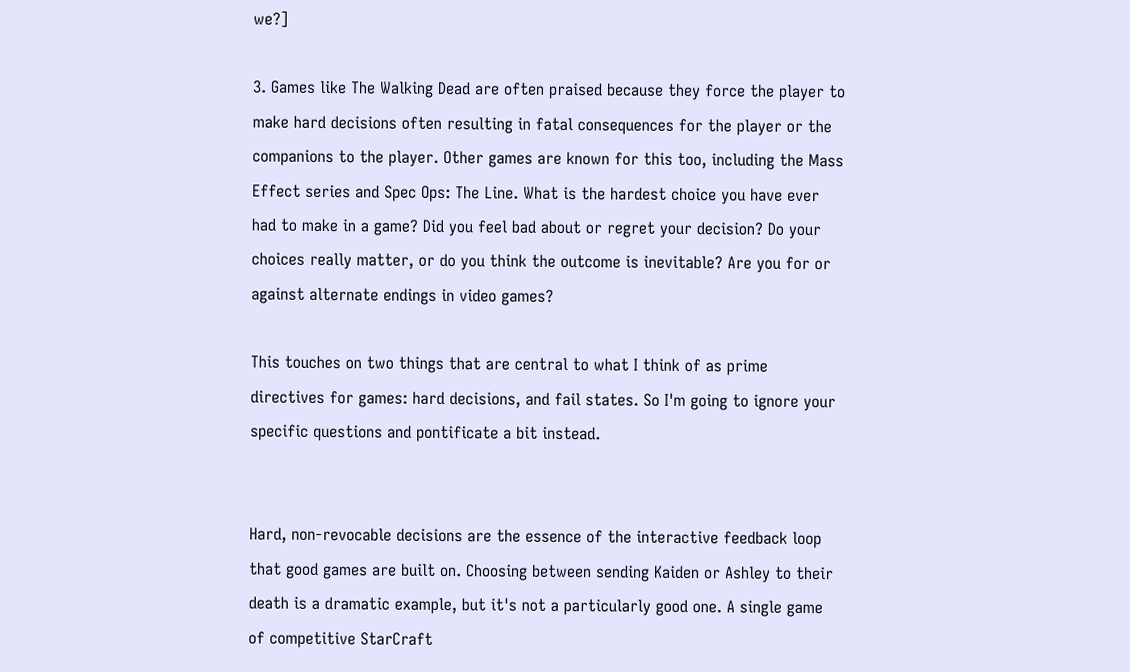we?]

3. Games like The Walking Dead are often praised because they force the player to make hard decisions often resulting in fatal consequences for the player or the companions to the player. Other games are known for this too, including the Mass Effect series and Spec Ops: The Line. What is the hardest choice you have ever had to make in a game? Did you feel bad about or regret your decision? Do your choices really matter, or do you think the outcome is inevitable? Are you for or against alternate endings in video games?

This touches on two things that are central to what I think of as prime directives for games: hard decisions, and fail states. So I'm going to ignore your specific questions and pontificate a bit instead.


Hard, non-revocable decisions are the essence of the interactive feedback loop that good games are built on. Choosing between sending Kaiden or Ashley to their death is a dramatic example, but it's not a particularly good one. A single game of competitive StarCraft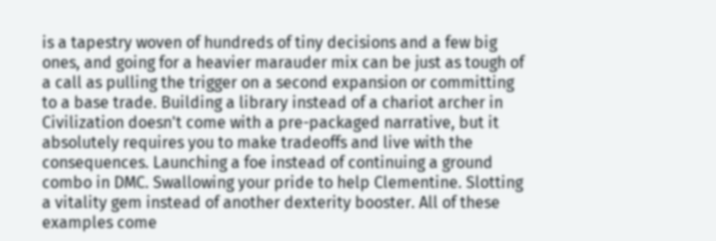is a tapestry woven of hundreds of tiny decisions and a few big ones, and going for a heavier marauder mix can be just as tough of a call as pulling the trigger on a second expansion or committing to a base trade. Building a library instead of a chariot archer in Civilization doesn't come with a pre-packaged narrative, but it absolutely requires you to make tradeoffs and live with the consequences. Launching a foe instead of continuing a ground combo in DMC. Swallowing your pride to help Clementine. Slotting a vitality gem instead of another dexterity booster. All of these examples come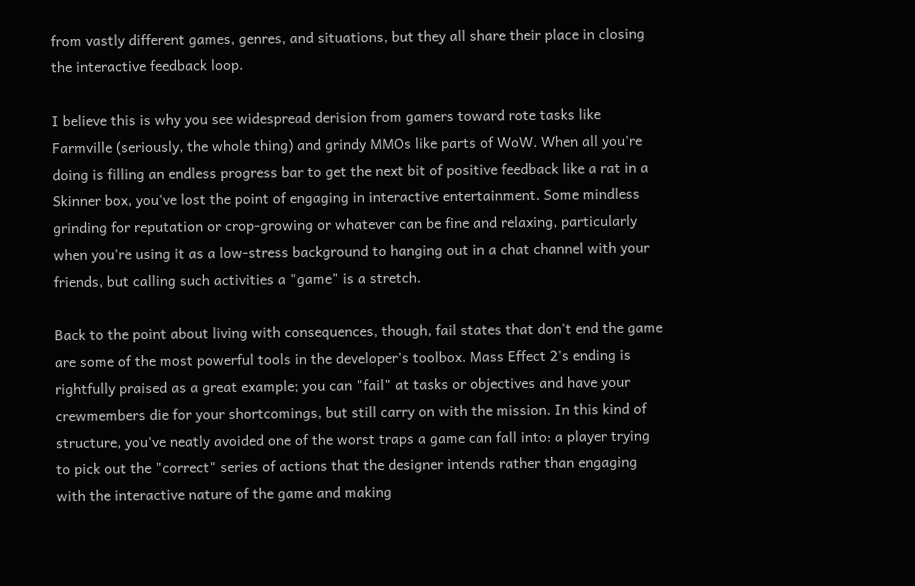from vastly different games, genres, and situations, but they all share their place in closing the interactive feedback loop.

I believe this is why you see widespread derision from gamers toward rote tasks like Farmville (seriously, the whole thing) and grindy MMOs like parts of WoW. When all you're doing is filling an endless progress bar to get the next bit of positive feedback like a rat in a Skinner box, you've lost the point of engaging in interactive entertainment. Some mindless grinding for reputation or crop-growing or whatever can be fine and relaxing, particularly when you're using it as a low-stress background to hanging out in a chat channel with your friends, but calling such activities a "game" is a stretch.

Back to the point about living with consequences, though, fail states that don't end the game are some of the most powerful tools in the developer's toolbox. Mass Effect 2's ending is rightfully praised as a great example; you can "fail" at tasks or objectives and have your crewmembers die for your shortcomings, but still carry on with the mission. In this kind of structure, you've neatly avoided one of the worst traps a game can fall into: a player trying to pick out the "correct" series of actions that the designer intends rather than engaging with the interactive nature of the game and making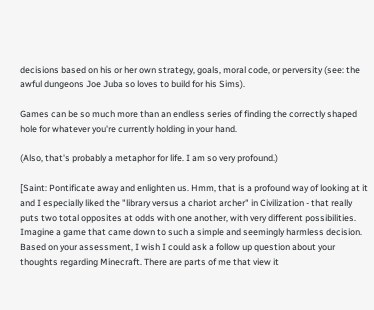decisions based on his or her own strategy, goals, moral code, or perversity (see: the awful dungeons Joe Juba so loves to build for his Sims).

Games can be so much more than an endless series of finding the correctly shaped hole for whatever you're currently holding in your hand.

(Also, that's probably a metaphor for life. I am so very profound.)

[Saint: Pontificate away and enlighten us. Hmm, that is a profound way of looking at it and I especially liked the "library versus a chariot archer" in Civilization - that really puts two total opposites at odds with one another, with very different possibilities. Imagine a game that came down to such a simple and seemingly harmless decision. Based on your assessment, I wish I could ask a follow up question about your thoughts regarding Minecraft. There are parts of me that view it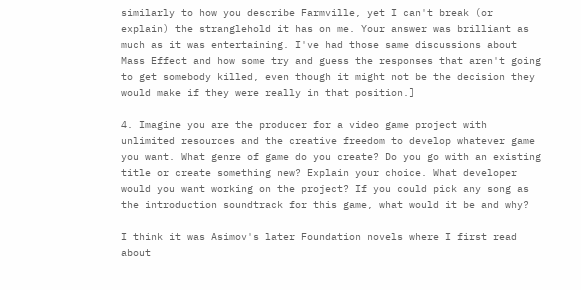similarly to how you describe Farmville, yet I can't break (or explain) the stranglehold it has on me. Your answer was brilliant as much as it was entertaining. I've had those same discussions about Mass Effect and how some try and guess the responses that aren't going to get somebody killed, even though it might not be the decision they would make if they were really in that position.]

4. Imagine you are the producer for a video game project with unlimited resources and the creative freedom to develop whatever game you want. What genre of game do you create? Do you go with an existing title or create something new? Explain your choice. What developer would you want working on the project? If you could pick any song as the introduction soundtrack for this game, what would it be and why?

I think it was Asimov's later Foundation novels where I first read about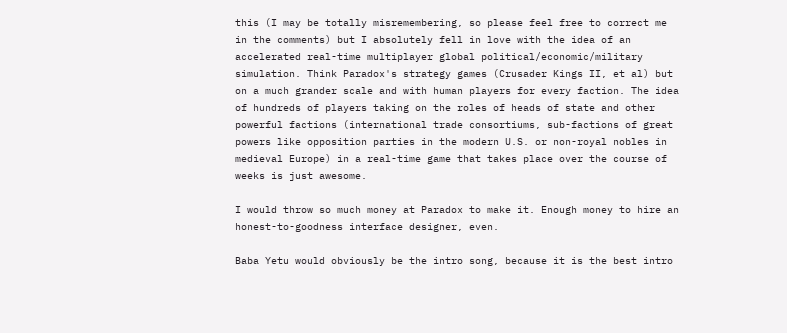this (I may be totally misremembering, so please feel free to correct me in the comments) but I absolutely fell in love with the idea of an accelerated real-time multiplayer global political/economic/military simulation. Think Paradox's strategy games (Crusader Kings II, et al) but on a much grander scale and with human players for every faction. The idea of hundreds of players taking on the roles of heads of state and other powerful factions (international trade consortiums, sub-factions of great powers like opposition parties in the modern U.S. or non-royal nobles in medieval Europe) in a real-time game that takes place over the course of weeks is just awesome.

I would throw so much money at Paradox to make it. Enough money to hire an honest-to-goodness interface designer, even.

Baba Yetu would obviously be the intro song, because it is the best intro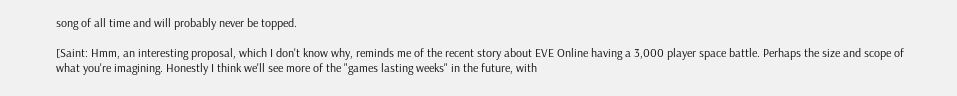song of all time and will probably never be topped.

[Saint: Hmm, an interesting proposal, which I don't know why, reminds me of the recent story about EVE Online having a 3,000 player space battle. Perhaps the size and scope of what you're imagining. Honestly I think we'll see more of the "games lasting weeks" in the future, with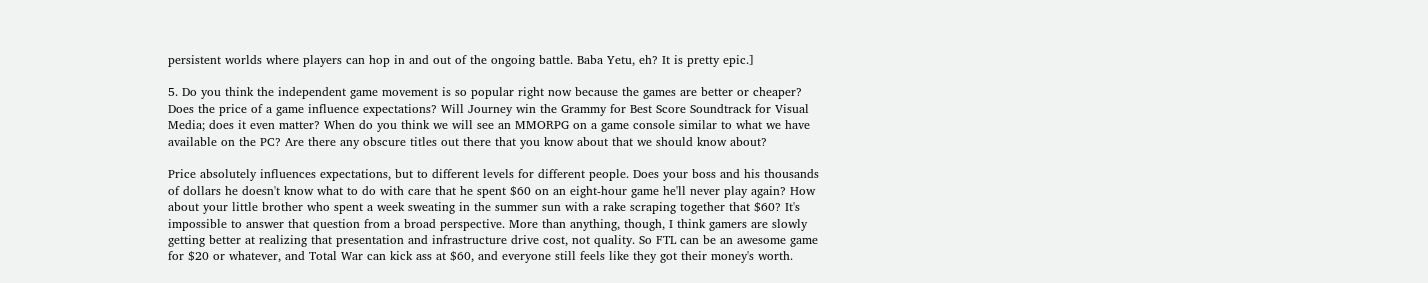persistent worlds where players can hop in and out of the ongoing battle. Baba Yetu, eh? It is pretty epic.]

5. Do you think the independent game movement is so popular right now because the games are better or cheaper? Does the price of a game influence expectations? Will Journey win the Grammy for Best Score Soundtrack for Visual Media; does it even matter? When do you think we will see an MMORPG on a game console similar to what we have available on the PC? Are there any obscure titles out there that you know about that we should know about?

Price absolutely influences expectations, but to different levels for different people. Does your boss and his thousands of dollars he doesn't know what to do with care that he spent $60 on an eight-hour game he'll never play again? How about your little brother who spent a week sweating in the summer sun with a rake scraping together that $60? It's impossible to answer that question from a broad perspective. More than anything, though, I think gamers are slowly getting better at realizing that presentation and infrastructure drive cost, not quality. So FTL can be an awesome game for $20 or whatever, and Total War can kick ass at $60, and everyone still feels like they got their money's worth.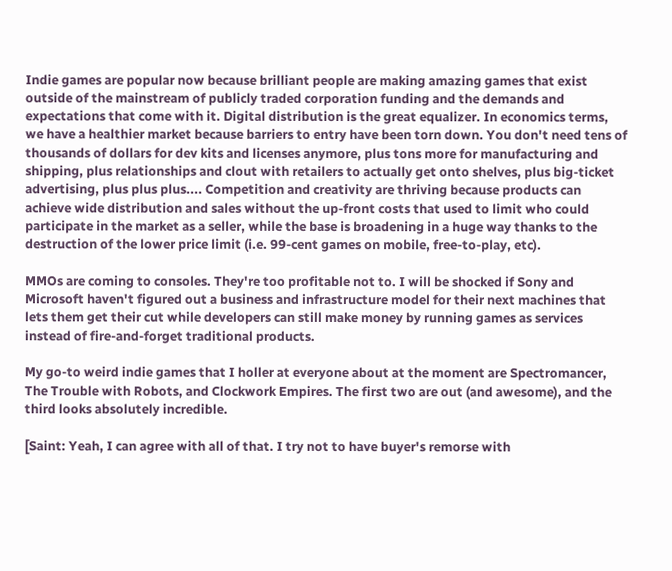Indie games are popular now because brilliant people are making amazing games that exist outside of the mainstream of publicly traded corporation funding and the demands and expectations that come with it. Digital distribution is the great equalizer. In economics terms, we have a healthier market because barriers to entry have been torn down. You don't need tens of thousands of dollars for dev kits and licenses anymore, plus tons more for manufacturing and shipping, plus relationships and clout with retailers to actually get onto shelves, plus big-ticket advertising, plus plus plus.... Competition and creativity are thriving because products can achieve wide distribution and sales without the up-front costs that used to limit who could participate in the market as a seller, while the base is broadening in a huge way thanks to the destruction of the lower price limit (i.e. 99-cent games on mobile, free-to-play, etc).

MMOs are coming to consoles. They're too profitable not to. I will be shocked if Sony and Microsoft haven't figured out a business and infrastructure model for their next machines that lets them get their cut while developers can still make money by running games as services instead of fire-and-forget traditional products.

My go-to weird indie games that I holler at everyone about at the moment are Spectromancer, The Trouble with Robots, and Clockwork Empires. The first two are out (and awesome), and the third looks absolutely incredible.

[Saint: Yeah, I can agree with all of that. I try not to have buyer's remorse with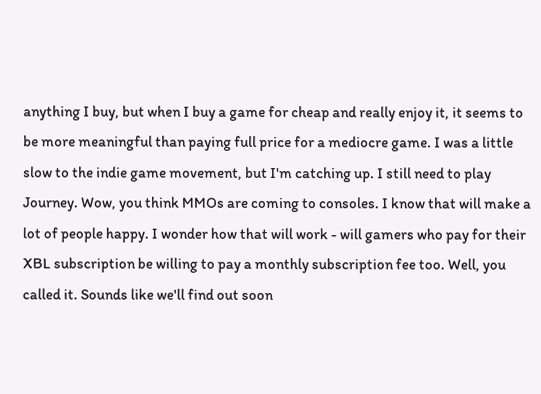anything I buy, but when I buy a game for cheap and really enjoy it, it seems to be more meaningful than paying full price for a mediocre game. I was a little slow to the indie game movement, but I'm catching up. I still need to play Journey. Wow, you think MMOs are coming to consoles. I know that will make a lot of people happy. I wonder how that will work - will gamers who pay for their XBL subscription be willing to pay a monthly subscription fee too. Well, you called it. Sounds like we'll find out soon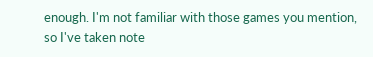enough. I'm not familiar with those games you mention, so I've taken note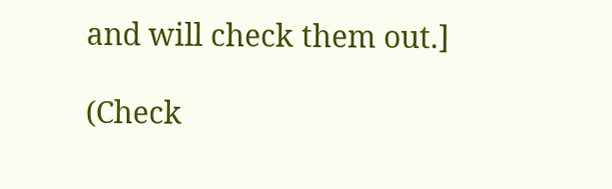and will check them out.]

(Check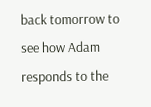back tomorrow to see how Adam responds to the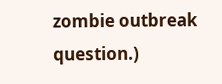zombie outbreak question.)